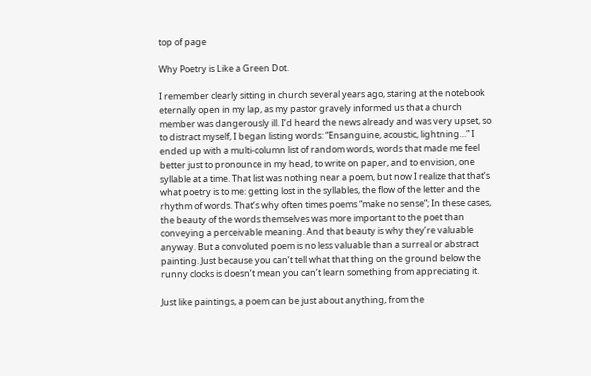top of page

Why Poetry is Like a Green Dot.

I remember clearly sitting in church several years ago, staring at the notebook eternally open in my lap, as my pastor gravely informed us that a church member was dangerously ill. I’d heard the news already and was very upset, so to distract myself, I began listing words: “Ensanguine, acoustic, lightning…” I ended up with a multi-column list of random words, words that made me feel better just to pronounce in my head, to write on paper, and to envision, one syllable at a time. That list was nothing near a poem, but now I realize that that’s what poetry is to me: getting lost in the syllables, the flow of the letter and the rhythm of words. That’s why often times poems “make no sense”; In these cases, the beauty of the words themselves was more important to the poet than conveying a perceivable meaning. And that beauty is why they’re valuable anyway. But a convoluted poem is no less valuable than a surreal or abstract painting. Just because you can’t tell what that thing on the ground below the runny clocks is doesn’t mean you can’t learn something from appreciating it.

Just like paintings, a poem can be just about anything, from the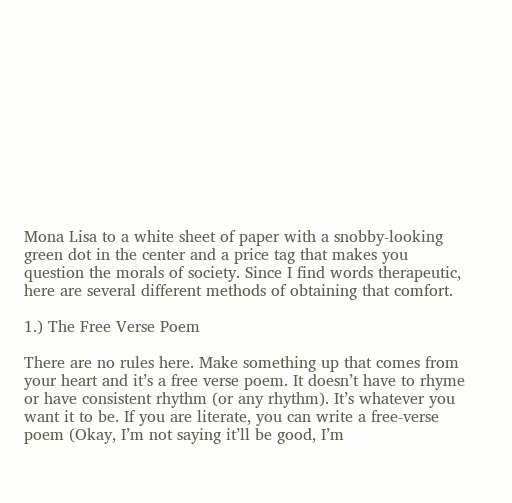Mona Lisa to a white sheet of paper with a snobby-looking green dot in the center and a price tag that makes you question the morals of society. Since I find words therapeutic, here are several different methods of obtaining that comfort.

1.) The Free Verse Poem

There are no rules here. Make something up that comes from your heart and it’s a free verse poem. It doesn’t have to rhyme or have consistent rhythm (or any rhythm). It’s whatever you want it to be. If you are literate, you can write a free-verse poem (Okay, I’m not saying it’ll be good, I’m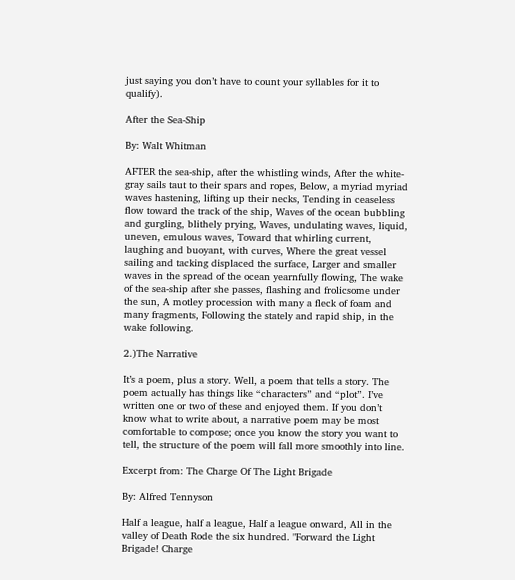just saying you don’t have to count your syllables for it to qualify).

After the Sea-Ship

By: Walt Whitman

AFTER the sea-ship, after the whistling winds, After the white-gray sails taut to their spars and ropes, Below, a myriad myriad waves hastening, lifting up their necks, Tending in ceaseless flow toward the track of the ship, Waves of the ocean bubbling and gurgling, blithely prying, Waves, undulating waves, liquid, uneven, emulous waves, Toward that whirling current, laughing and buoyant, with curves, Where the great vessel sailing and tacking displaced the surface, Larger and smaller waves in the spread of the ocean yearnfully flowing, The wake of the sea-ship after she passes, flashing and frolicsome under the sun, A motley procession with many a fleck of foam and many fragments, Following the stately and rapid ship, in the wake following.

2.)The Narrative

It’s a poem, plus a story. Well, a poem that tells a story. The poem actually has things like “characters” and “plot”. I’ve written one or two of these and enjoyed them. If you don’t know what to write about, a narrative poem may be most comfortable to compose; once you know the story you want to tell, the structure of the poem will fall more smoothly into line.

Excerpt from: The Charge Of The Light Brigade

By: Alfred Tennyson

Half a league, half a league, Half a league onward, All in the valley of Death Rode the six hundred. "Forward the Light Brigade! Charge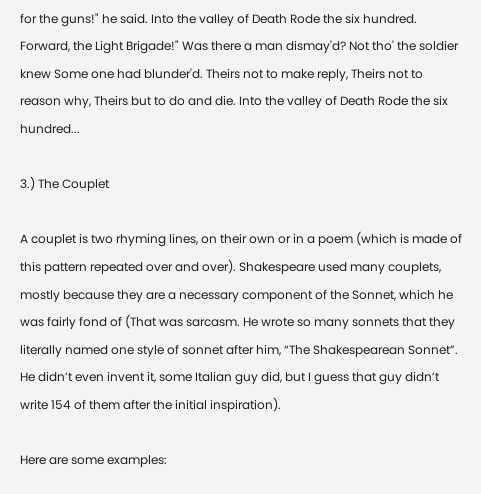for the guns!" he said. Into the valley of Death Rode the six hundred. Forward, the Light Brigade!" Was there a man dismay'd? Not tho' the soldier knew Some one had blunder'd. Theirs not to make reply, Theirs not to reason why, Theirs but to do and die. Into the valley of Death Rode the six hundred...

3.) The Couplet

A couplet is two rhyming lines, on their own or in a poem (which is made of this pattern repeated over and over). Shakespeare used many couplets, mostly because they are a necessary component of the Sonnet, which he was fairly fond of (That was sarcasm. He wrote so many sonnets that they literally named one style of sonnet after him, “The Shakespearean Sonnet”. He didn’t even invent it, some Italian guy did, but I guess that guy didn’t write 154 of them after the initial inspiration).

Here are some examples: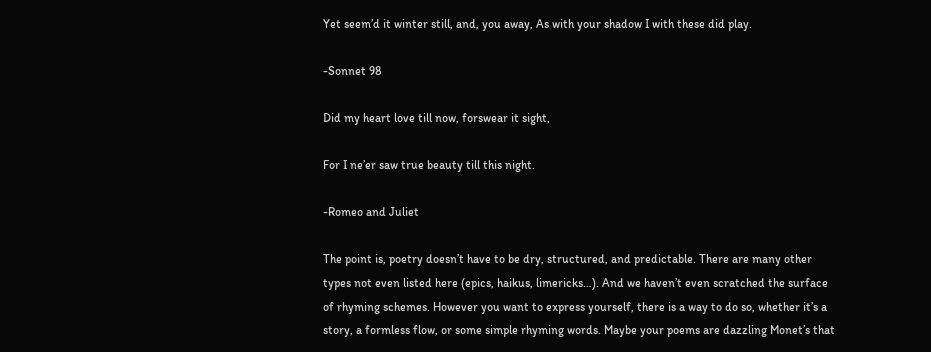Yet seem’d it winter still, and, you away, As with your shadow I with these did play.

-Sonnet 98

Did my heart love till now, forswear it sight,

For I ne’er saw true beauty till this night.

-Romeo and Juliet

The point is, poetry doesn’t have to be dry, structured, and predictable. There are many other types not even listed here (epics, haikus, limericks…). And we haven’t even scratched the surface of rhyming schemes. However you want to express yourself, there is a way to do so, whether it’s a story, a formless flow, or some simple rhyming words. Maybe your poems are dazzling Monet’s that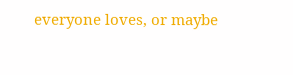everyone loves, or maybe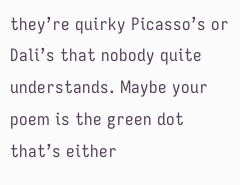they’re quirky Picasso’s or Dali’s that nobody quite understands. Maybe your poem is the green dot that’s either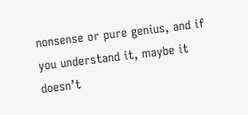nonsense or pure genius, and if you understand it, maybe it doesn’t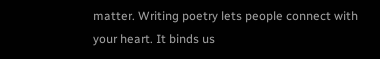matter. Writing poetry lets people connect with your heart. It binds us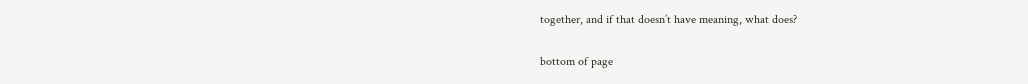together, and if that doesn’t have meaning, what does?


bottom of page